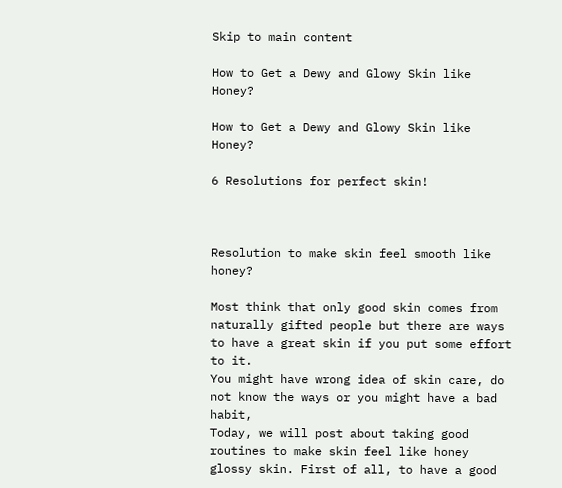Skip to main content

How to Get a Dewy and Glowy Skin like Honey?

How to Get a Dewy and Glowy Skin like Honey?

6 Resolutions for perfect skin!



Resolution to make skin feel smooth like honey?

Most think that only good skin comes from naturally gifted people but there are ways to have a great skin if you put some effort to it.
You might have wrong idea of skin care, do not know the ways or you might have a bad habit,
Today, we will post about taking good routines to make skin feel like honey glossy skin. First of all, to have a good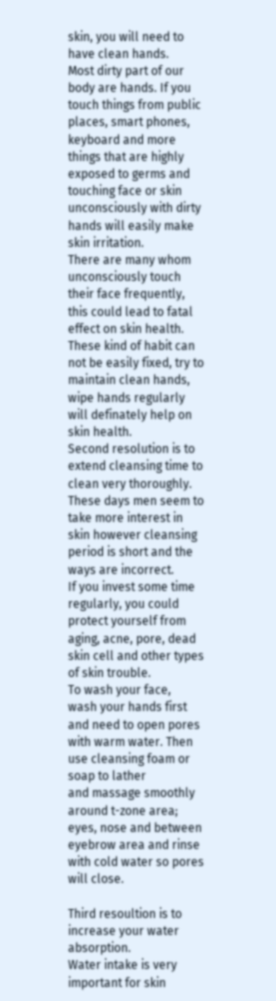skin, you will need to have clean hands.
Most dirty part of our body are hands. If you touch things from public places, smart phones, keyboard and more things that are highly exposed to germs and
touching face or skin unconsciously with dirty hands will easily make skin irritation.
There are many whom unconsciously touch their face frequently, this could lead to fatal effect on skin health.
These kind of habit can not be easily fixed, try to maintain clean hands, wipe hands regularly will definately help on skin health.
Second resolution is to extend cleansing time to clean very thoroughly.
These days men seem to take more interest in skin however cleansing period is short and the ways are incorrect.
If you invest some time regularly, you could protect yourself from aging, acne, pore, dead skin cell and other types of skin trouble.
To wash your face,  wash your hands first and need to open pores with warm water. Then use cleansing foam or soap to lather
and massage smoothly around t-zone area; eyes, nose and between eyebrow area and rinse with cold water so pores will close.

Third resoultion is to increase your water absorption.
Water intake is very important for skin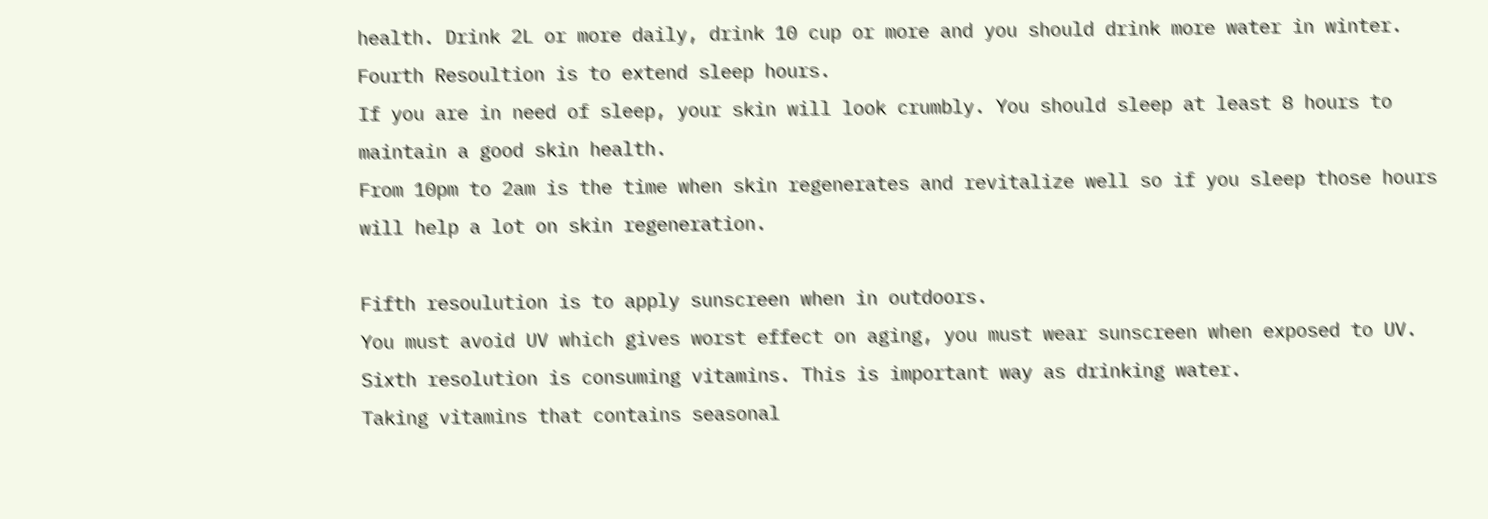health. Drink 2L or more daily, drink 10 cup or more and you should drink more water in winter.
Fourth Resoultion is to extend sleep hours.
If you are in need of sleep, your skin will look crumbly. You should sleep at least 8 hours to maintain a good skin health.
From 10pm to 2am is the time when skin regenerates and revitalize well so if you sleep those hours will help a lot on skin regeneration.

Fifth resoulution is to apply sunscreen when in outdoors.
You must avoid UV which gives worst effect on aging, you must wear sunscreen when exposed to UV.
Sixth resolution is consuming vitamins. This is important way as drinking water.
Taking vitamins that contains seasonal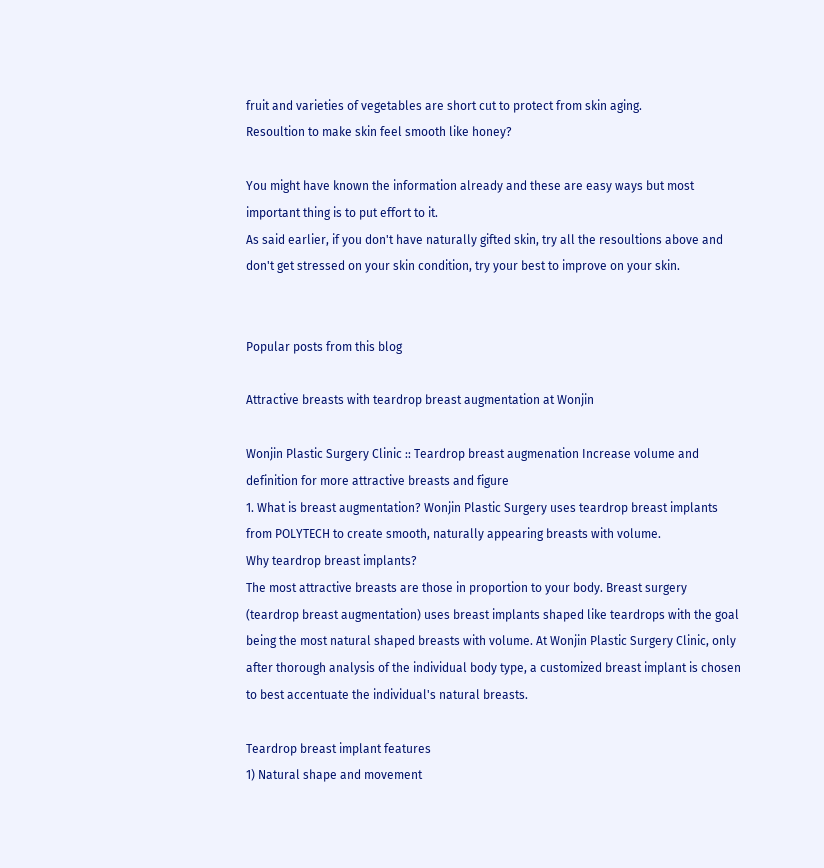fruit and varieties of vegetables are short cut to protect from skin aging.
Resoultion to make skin feel smooth like honey?

You might have known the information already and these are easy ways but most important thing is to put effort to it.
As said earlier, if you don't have naturally gifted skin, try all the resoultions above and don't get stressed on your skin condition, try your best to improve on your skin.


Popular posts from this blog

Attractive breasts with teardrop breast augmentation at Wonjin

Wonjin Plastic Surgery Clinic :: Teardrop breast augmenation Increase volume and definition for more attractive breasts and figure
1. What is breast augmentation? Wonjin Plastic Surgery uses teardrop breast implants from POLYTECH to create smooth, naturally appearing breasts with volume.
Why teardrop breast implants?
The most attractive breasts are those in proportion to your body. Breast surgery (teardrop breast augmentation) uses breast implants shaped like teardrops with the goal being the most natural shaped breasts with volume. At Wonjin Plastic Surgery Clinic, only after thorough analysis of the individual body type, a customized breast implant is chosen to best accentuate the individual's natural breasts.

Teardrop breast implant features
1) Natural shape and movement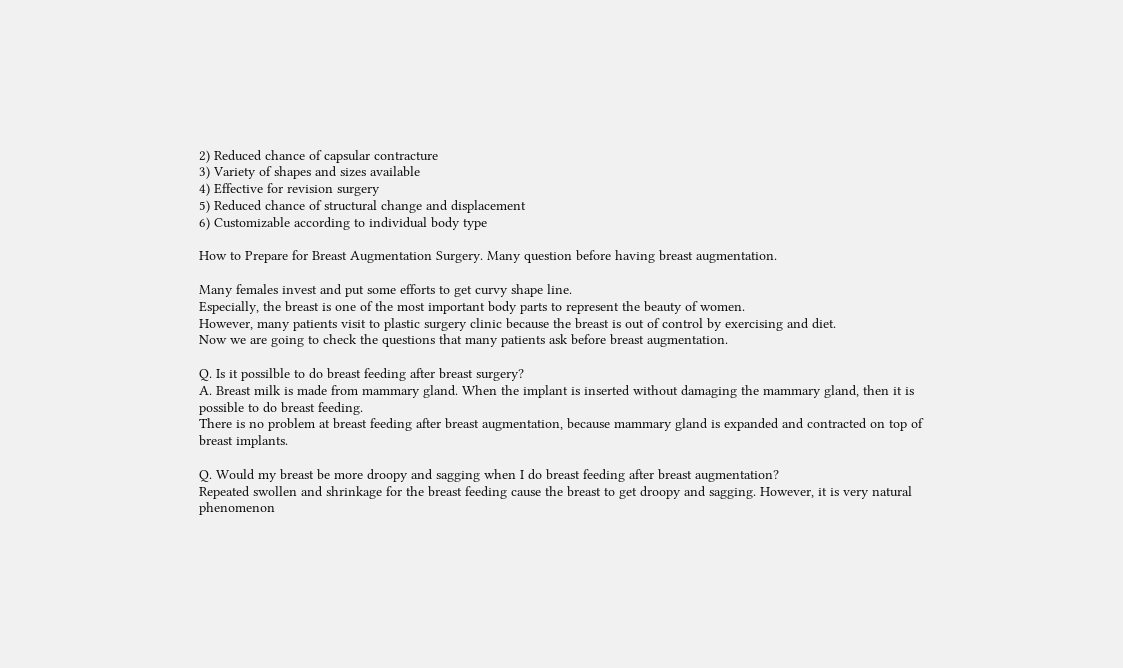2) Reduced chance of capsular contracture
3) Variety of shapes and sizes available
4) Effective for revision surgery
5) Reduced chance of structural change and displacement
6) Customizable according to individual body type

How to Prepare for Breast Augmentation Surgery. Many question before having breast augmentation.

Many females invest and put some efforts to get curvy shape line.
Especially, the breast is one of the most important body parts to represent the beauty of women.
However, many patients visit to plastic surgery clinic because the breast is out of control by exercising and diet.
Now we are going to check the questions that many patients ask before breast augmentation.

Q. Is it possilble to do breast feeding after breast surgery?
A. Breast milk is made from mammary gland. When the implant is inserted without damaging the mammary gland, then it is possible to do breast feeding.
There is no problem at breast feeding after breast augmentation, because mammary gland is expanded and contracted on top of breast implants.

Q. Would my breast be more droopy and sagging when I do breast feeding after breast augmentation?
Repeated swollen and shrinkage for the breast feeding cause the breast to get droopy and sagging. However, it is very natural phenomenon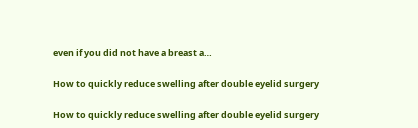even if you did not have a breast a…

How to quickly reduce swelling after double eyelid surgery

How to quickly reduce swelling after double eyelid surgery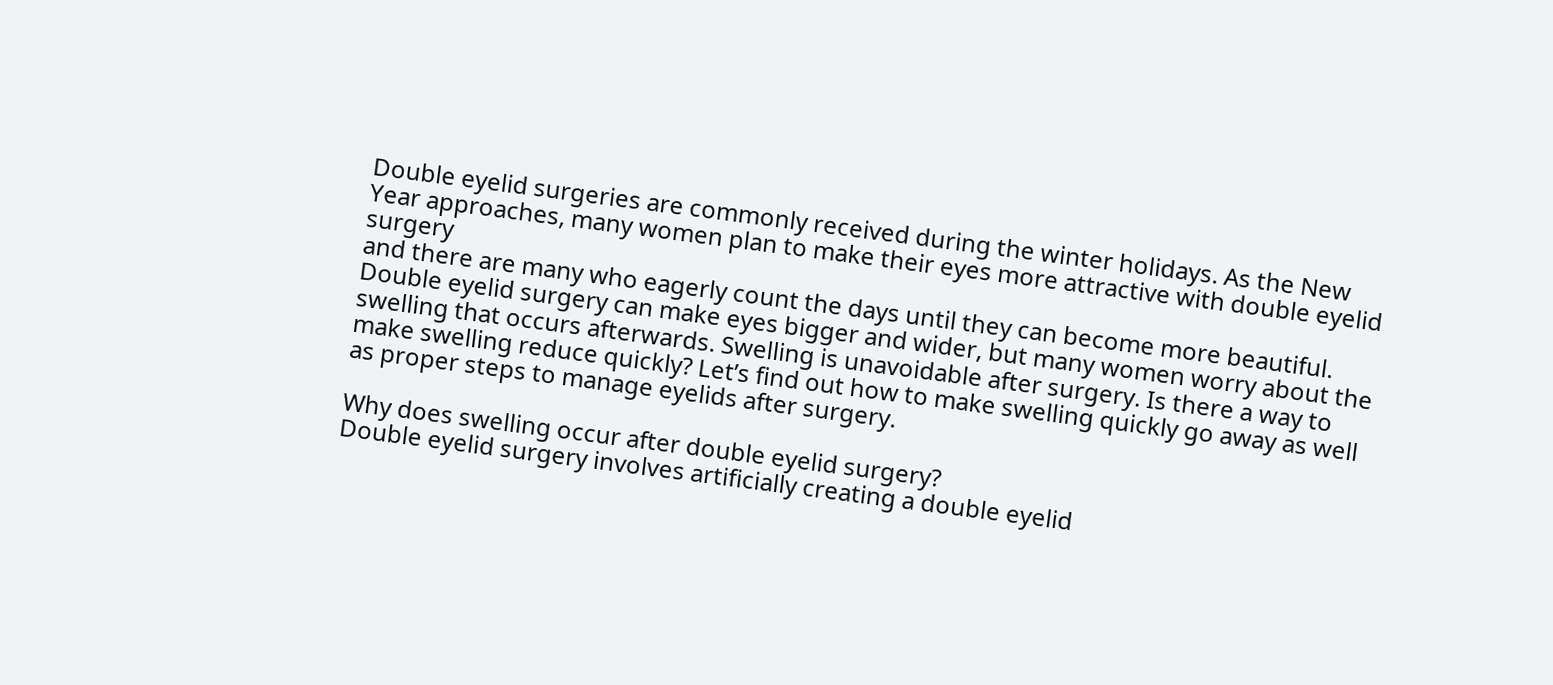Double eyelid surgeries are commonly received during the winter holidays. As the New Year approaches, many women plan to make their eyes more attractive with double eyelid surgery
and there are many who eagerly count the days until they can become more beautiful.
Double eyelid surgery can make eyes bigger and wider, but many women worry about the swelling that occurs afterwards. Swelling is unavoidable after surgery. Is there a way to make swelling reduce quickly? Let’s find out how to make swelling quickly go away as well as proper steps to manage eyelids after surgery.

Why does swelling occur after double eyelid surgery?
Double eyelid surgery involves artificially creating a double eyelid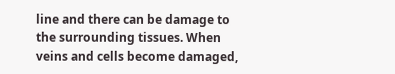line and there can be damage to the surrounding tissues. When veins and cells become damaged,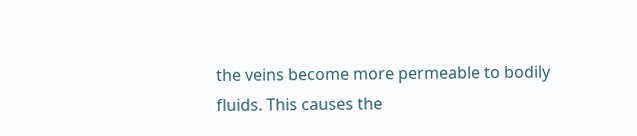the veins become more permeable to bodily fluids. This causes the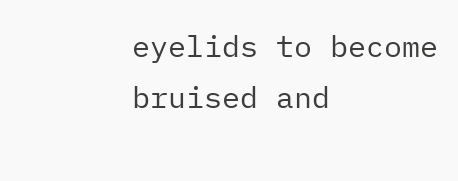eyelids to become bruised and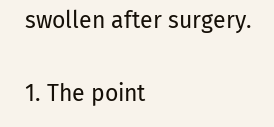swollen after surgery.

1. The point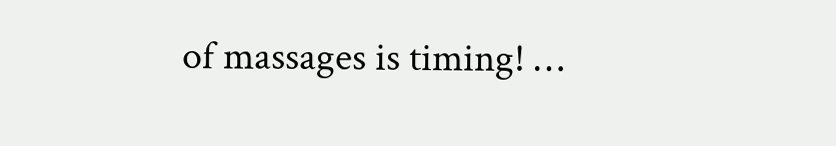of massages is timing! …